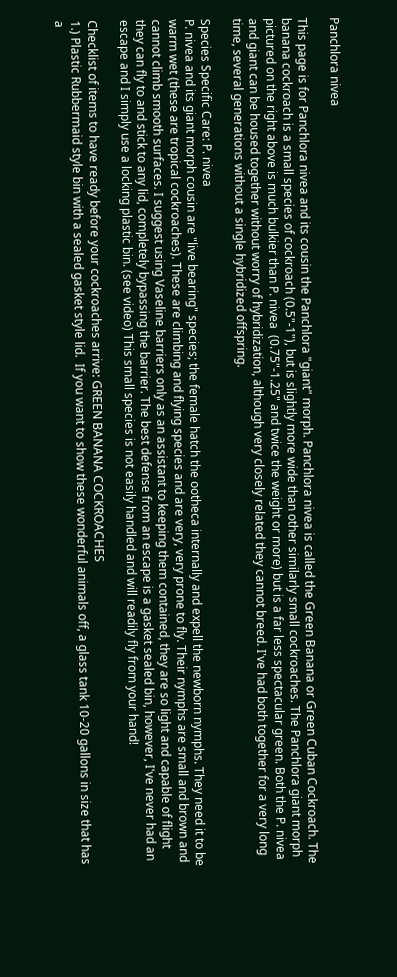Panchlora nivea

This page is for Panchlora nivea and its cousin the Panchlora "giant" morph. Panchlora nivea is called the Green Banana or Green Cuban Cockroach. The banana cockroach is a small species of cockroach (0.5"-1"), but is slightly more wide than other similarly small cockroaches. The Panchlora giant morph pictured on the right above is much bulkier than P. nivea  (0.75"-1.25" and twice the weight or more) but is a far less spectacular green. Both the P. nivea and giant can be housed together without worry of hybridization, although very closely related they cannot breed. I've had both together for a very long time, several generations without a single hybridized offspring.

Species Specific Care: P. nivea
P. nivea and its giant morph cousin are "live bearing" species; the female hatch the ootheca internally and expell the newborn nymphs. They need it to be warm wet (these are tropical cockroaches). These are climbing and flying species and are very, very prone to fly. Their nymphs are small and brown and cannot climb smooth surfaces. I suggest using Vaseline barriers only as an assistant to keeping them contained, they are so light and capable of flight they can fly to and stick to any lid, completely bypassing the barrier. The best defense from an escape is a gasket sealed bin, however, I've never had an escape and I simply use a locking plastic bin. (see video) This small species is not easily handled and will readily fly from your hand!

Checklist of items to have ready before your cockroaches arrive: GREEN BANANA COCKROACHES
1.) Plastic Rubbermaid style bin with a sealed gasket style lid.  If you want to show these wonderful animals off, a glass tank 10-20 gallons in size that has a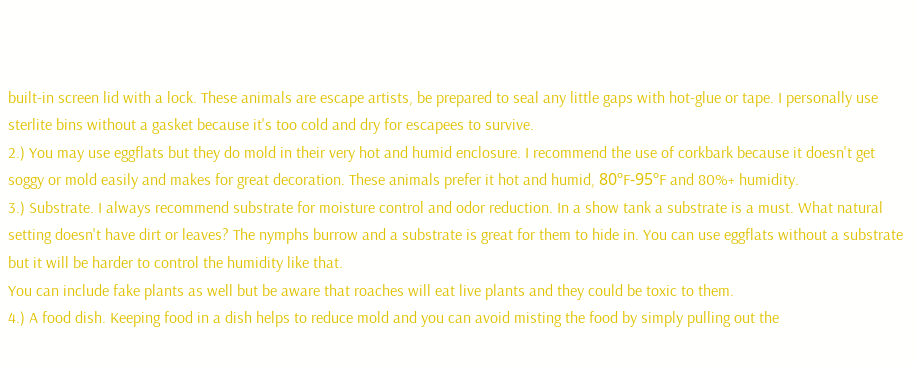built-in screen lid with a lock. These animals are escape artists, be prepared to seal any little gaps with hot-glue or tape. I personally use sterlite bins without a gasket because it's too cold and dry for escapees to survive.
2.) You may use eggflats but they do mold in their very hot and humid enclosure. I recommend the use of corkbark because it doesn't get soggy or mold easily and makes for great decoration. These animals prefer it hot and humid, 80ºF-95ºF and 80%+ humidity.
3.) Substrate. I always recommend substrate for moisture control and odor reduction. In a show tank a substrate is a must. What natural setting doesn't have dirt or leaves? The nymphs burrow and a substrate is great for them to hide in. You can use eggflats without a substrate but it will be harder to control the humidity like that.
You can include fake plants as well but be aware that roaches will eat live plants and they could be toxic to them.
4.) A food dish. Keeping food in a dish helps to reduce mold and you can avoid misting the food by simply pulling out the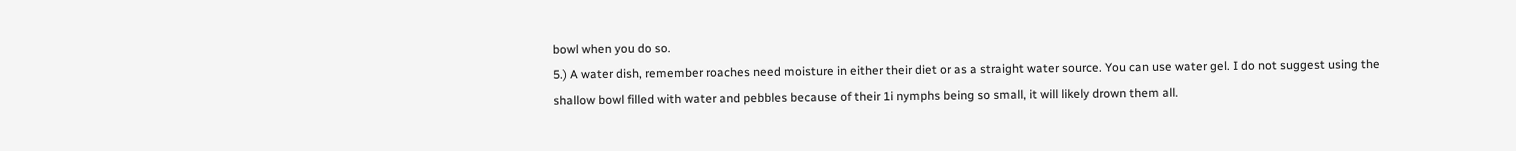bowl when you do so.
5.) A water dish, remember roaches need moisture in either their diet or as a straight water source. You can use water gel. I do not suggest using the shallow bowl filled with water and pebbles because of their 1i nymphs being so small, it will likely drown them all.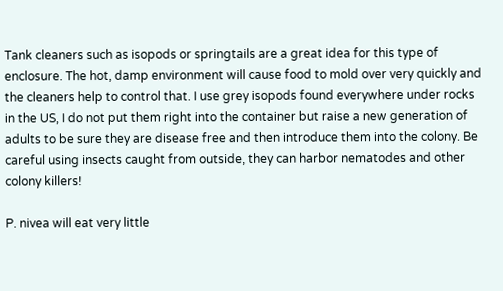Tank cleaners such as isopods or springtails are a great idea for this type of enclosure. The hot, damp environment will cause food to mold over very quickly and the cleaners help to control that. I use grey isopods found everywhere under rocks in the US, I do not put them right into the container but raise a new generation of adults to be sure they are disease free and then introduce them into the colony. Be careful using insects caught from outside, they can harbor nematodes and other colony killers!

P. nivea will eat very little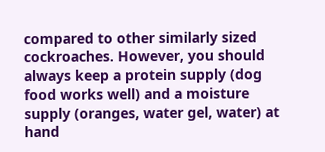compared to other similarly sized cockroaches. However, you should always keep a protein supply (dog food works well) and a moisture supply (oranges, water gel, water) at hand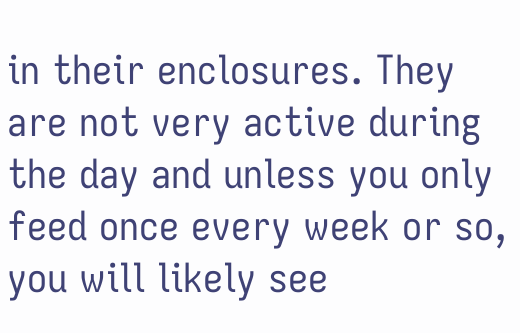in their enclosures. They are not very active during the day and unless you only feed once every week or so, you will likely see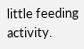little feeding activity.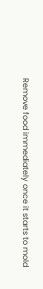Remove food immediately once it starts to mold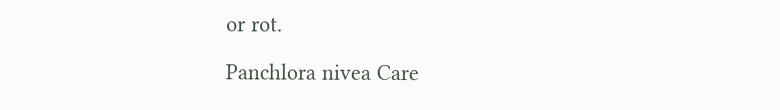or rot.

Panchlora nivea Care